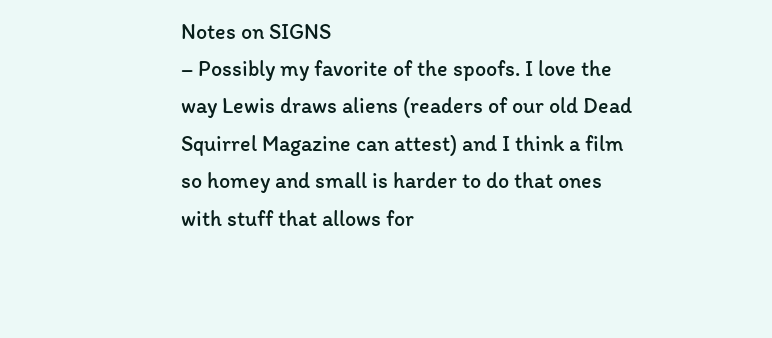Notes on SIGNS
– Possibly my favorite of the spoofs. I love the way Lewis draws aliens (readers of our old Dead Squirrel Magazine can attest) and I think a film so homey and small is harder to do that ones with stuff that allows for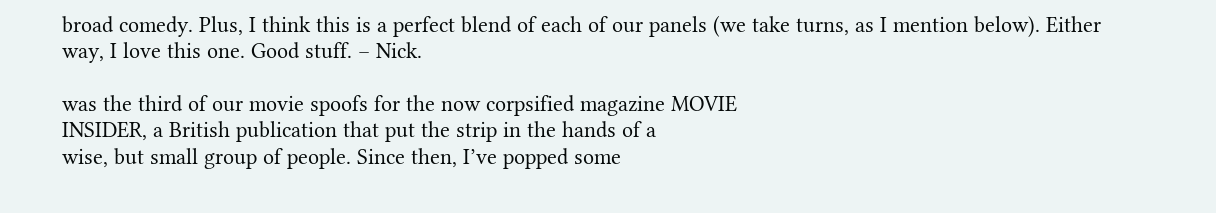broad comedy. Plus, I think this is a perfect blend of each of our panels (we take turns, as I mention below). Either way, I love this one. Good stuff. – Nick.

was the third of our movie spoofs for the now corpsified magazine MOVIE
INSIDER, a British publication that put the strip in the hands of a
wise, but small group of people. Since then, I’ve popped some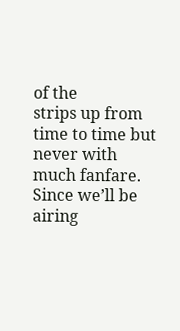of the
strips up from time to time but never with much fanfare. Since we’ll be
airing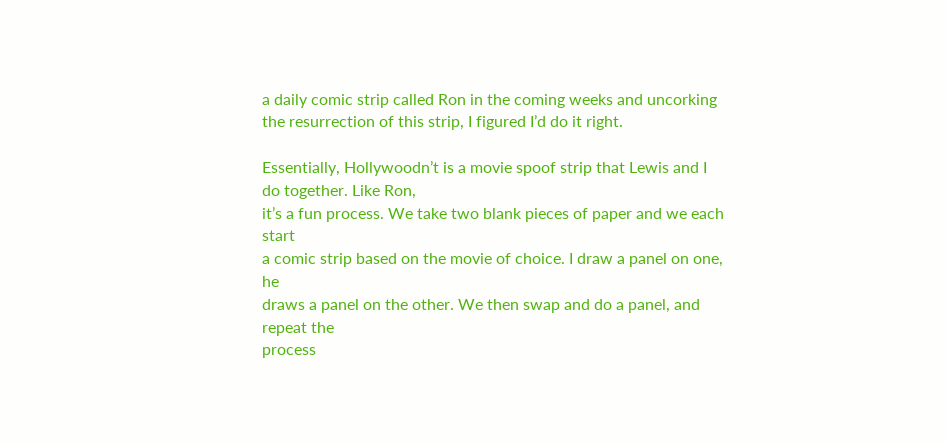a daily comic strip called Ron in the coming weeks and uncorking the resurrection of this strip, I figured I’d do it right.

Essentially, Hollywoodn’t is a movie spoof strip that Lewis and I do together. Like Ron,
it’s a fun process. We take two blank pieces of paper and we each start
a comic strip based on the movie of choice. I draw a panel on one, he
draws a panel on the other. We then swap and do a panel, and repeat the
process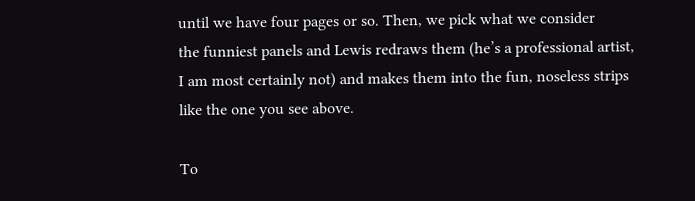until we have four pages or so. Then, we pick what we consider
the funniest panels and Lewis redraws them (he’s a professional artist,
I am most certainly not) and makes them into the fun, noseless strips
like the one you see above.

To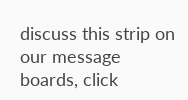discuss this strip on our message boards, click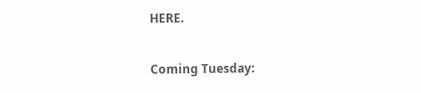HERE.

Coming Tuesday: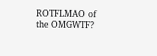ROTFLMAO of the OMGWTF?